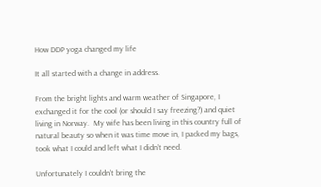How DDP yoga changed my life

It all started with a change in address.

From the bright lights and warm weather of Singapore, I exchanged it for the cool (or should I say freezing?) and quiet living in Norway.  My wife has been living in this country full of natural beauty so when it was time move in, I packed my bags, took what I could and left what I didn’t need.

Unfortunately I couldn’t bring the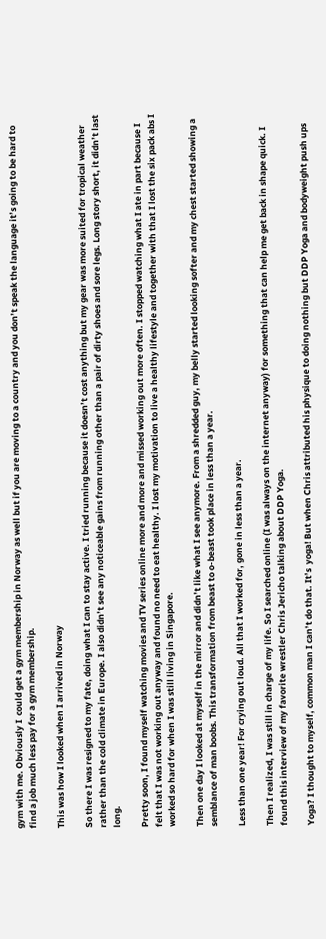gym with me. Obviously I  could get a gym membership in Norway as well but if you are moving to a country and you don’t speak the language it’s going to be hard to find a job much less pay for a gym membership.

This was how I looked when I arrived in Norway

So there I was resigned to my fate, doing what I can to stay active. I tried running because it doesn’t cost anything but my gear was more suited for tropical weather rather than the cold climate in Europe. I also didn’t see any noticeable gains from running other than a pair of dirty shoes and sore legs. Long story short, it didn’t last long.

Pretty soon, I found myself watching movies and TV series online more and more and missed working out more often. I stopped watching what I ate in part because I felt that I was not working out anyway and found no need to eat healthy. I lost my motivation to live a healthy lifestyle and together with that I lost the six pack abs I worked so hard for when I was still living in Singapore.

Then one day I looked at myself in the mirror and didn’t like what I see anymore. From a shredded guy, my belly started looking softer and my chest started showing a semblance of man boobs. This transformation from beast to o-beast took place in less than a year.

Less than one year! For crying out loud. All that I worked for, gone in less than a year.

Then I realized, I was still in charge of my life. So I searched online (I was always on the internet anyway) for something that can help me get back in shape quick. I found this interview of my favorite wrestler Chris Jericho talking about DDP Yoga.

Yoga? I thought to myself, common man I can’t do that. It’s  yoga! But when Chris attributed his physique to doing nothing but DDP Yoga and bodyweight push ups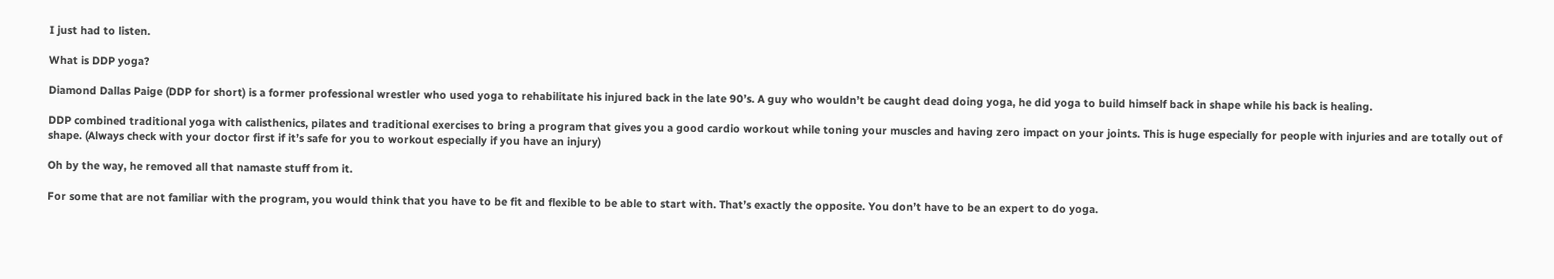I just had to listen.

What is DDP yoga?

Diamond Dallas Paige (DDP for short) is a former professional wrestler who used yoga to rehabilitate his injured back in the late 90’s. A guy who wouldn’t be caught dead doing yoga, he did yoga to build himself back in shape while his back is healing.

DDP combined traditional yoga with calisthenics, pilates and traditional exercises to bring a program that gives you a good cardio workout while toning your muscles and having zero impact on your joints. This is huge especially for people with injuries and are totally out of shape. (Always check with your doctor first if it’s safe for you to workout especially if you have an injury)

Oh by the way, he removed all that namaste stuff from it.

For some that are not familiar with the program, you would think that you have to be fit and flexible to be able to start with. That’s exactly the opposite. You don’t have to be an expert to do yoga.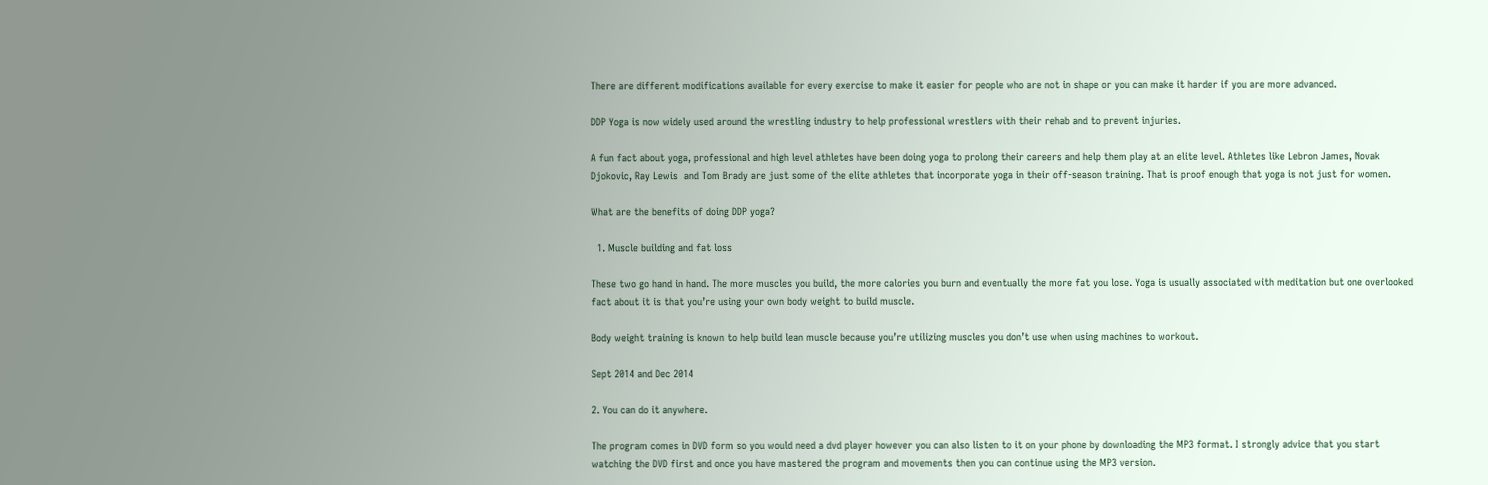There are different modifications available for every exercise to make it easier for people who are not in shape or you can make it harder if you are more advanced.

DDP Yoga is now widely used around the wrestling industry to help professional wrestlers with their rehab and to prevent injuries.

A fun fact about yoga, professional and high level athletes have been doing yoga to prolong their careers and help them play at an elite level. Athletes like Lebron James, Novak Djokovic, Ray Lewis  and Tom Brady are just some of the elite athletes that incorporate yoga in their off-season training. That is proof enough that yoga is not just for women.

What are the benefits of doing DDP yoga?

  1. Muscle building and fat loss

These two go hand in hand. The more muscles you build, the more calories you burn and eventually the more fat you lose. Yoga is usually associated with meditation but one overlooked fact about it is that you’re using your own body weight to build muscle.

Body weight training is known to help build lean muscle because you’re utilizing muscles you don’t use when using machines to workout.

Sept 2014 and Dec 2014

2. You can do it anywhere.

The program comes in DVD form so you would need a dvd player however you can also listen to it on your phone by downloading the MP3 format. I strongly advice that you start watching the DVD first and once you have mastered the program and movements then you can continue using the MP3 version.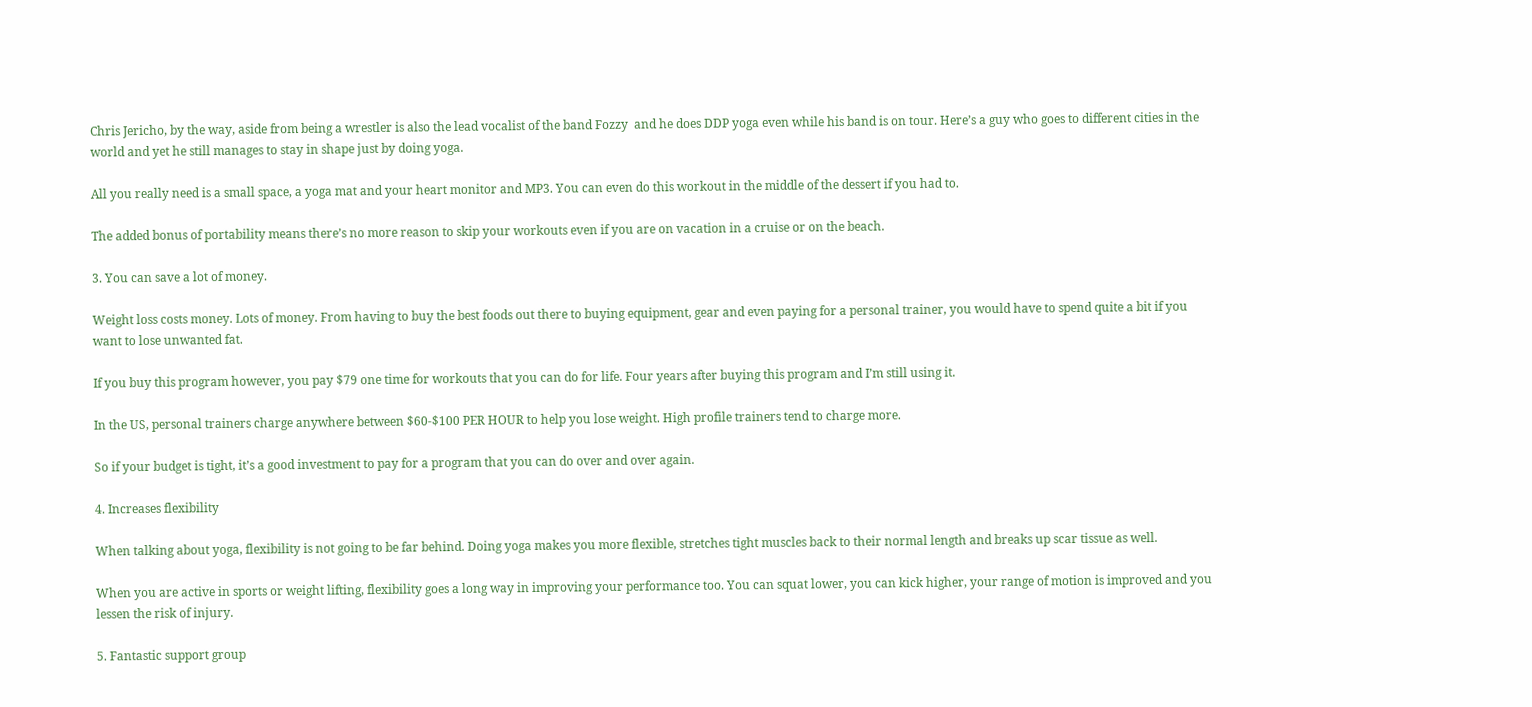Chris Jericho, by the way, aside from being a wrestler is also the lead vocalist of the band Fozzy  and he does DDP yoga even while his band is on tour. Here’s a guy who goes to different cities in the world and yet he still manages to stay in shape just by doing yoga.

All you really need is a small space, a yoga mat and your heart monitor and MP3. You can even do this workout in the middle of the dessert if you had to.

The added bonus of portability means there’s no more reason to skip your workouts even if you are on vacation in a cruise or on the beach.

3. You can save a lot of money.

Weight loss costs money. Lots of money. From having to buy the best foods out there to buying equipment, gear and even paying for a personal trainer, you would have to spend quite a bit if you want to lose unwanted fat.

If you buy this program however, you pay $79 one time for workouts that you can do for life. Four years after buying this program and I’m still using it.

In the US, personal trainers charge anywhere between $60-$100 PER HOUR to help you lose weight. High profile trainers tend to charge more.

So if your budget is tight, it’s a good investment to pay for a program that you can do over and over again.

4. Increases flexibility

When talking about yoga, flexibility is not going to be far behind. Doing yoga makes you more flexible, stretches tight muscles back to their normal length and breaks up scar tissue as well.

When you are active in sports or weight lifting, flexibility goes a long way in improving your performance too. You can squat lower, you can kick higher, your range of motion is improved and you lessen the risk of injury.

5. Fantastic support group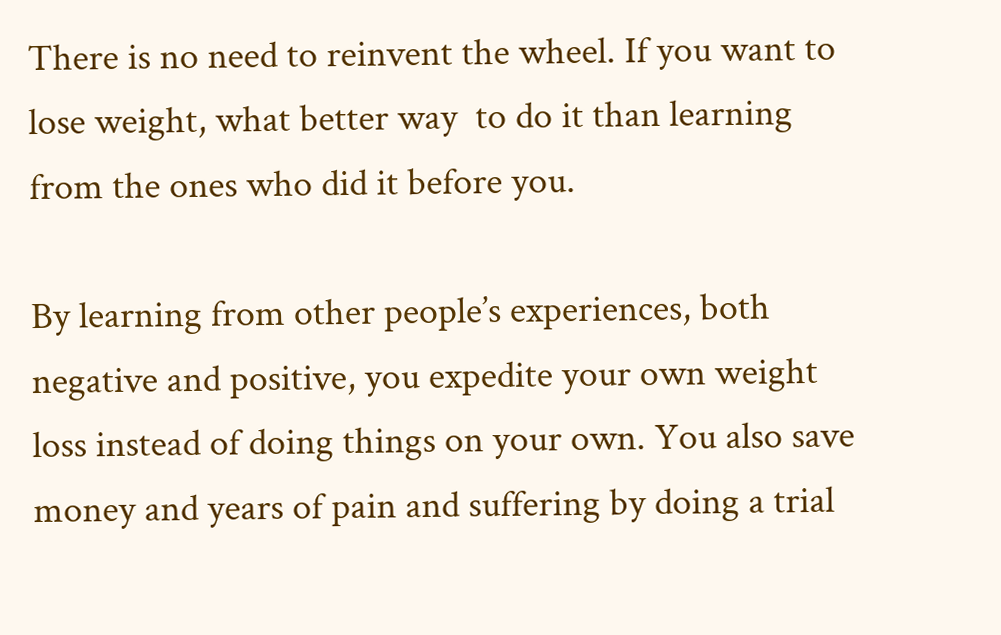There is no need to reinvent the wheel. If you want to lose weight, what better way  to do it than learning from the ones who did it before you.

By learning from other people’s experiences, both negative and positive, you expedite your own weight loss instead of doing things on your own. You also save money and years of pain and suffering by doing a trial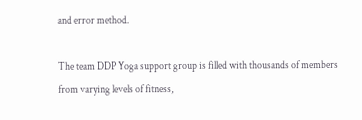and error method.

The team DDP Yoga support group is filled with thousands of members from varying levels of fitness,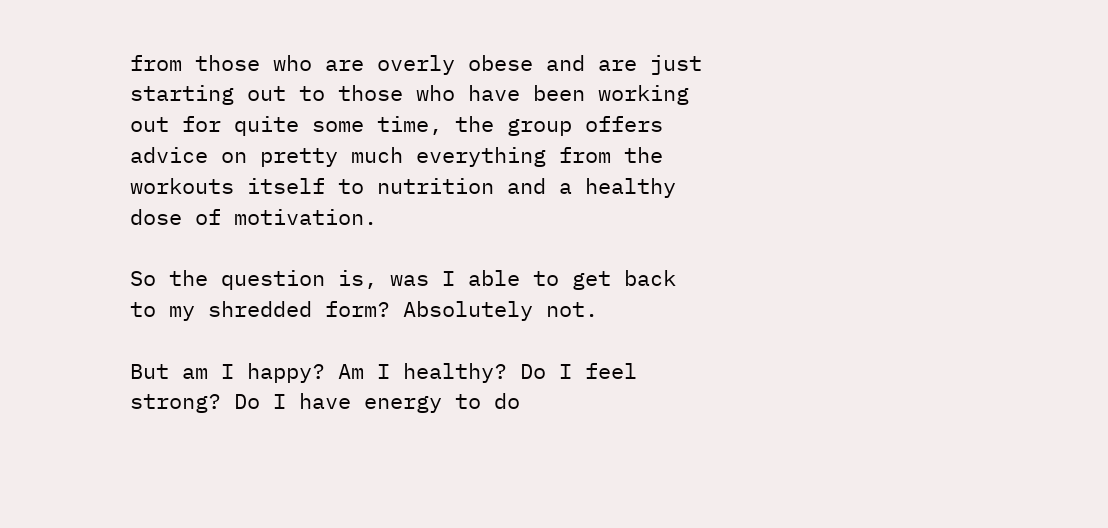from those who are overly obese and are just starting out to those who have been working out for quite some time, the group offers advice on pretty much everything from the workouts itself to nutrition and a healthy dose of motivation.

So the question is, was I able to get back to my shredded form? Absolutely not.

But am I happy? Am I healthy? Do I feel strong? Do I have energy to do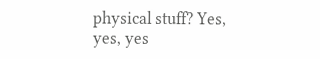physical stuff? Yes, yes, yes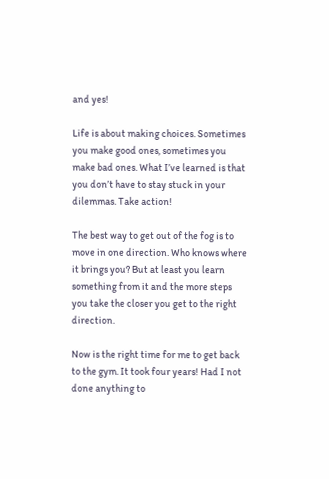and yes!

Life is about making choices. Sometimes you make good ones, sometimes you make bad ones. What I’ve learned is that you don’t have to stay stuck in your dilemmas. Take action!

The best way to get out of the fog is to move in one direction. Who knows where it brings you? But at least you learn something from it and the more steps you take the closer you get to the right direction.

Now is the right time for me to get back to the gym. It took four years! Had I not done anything to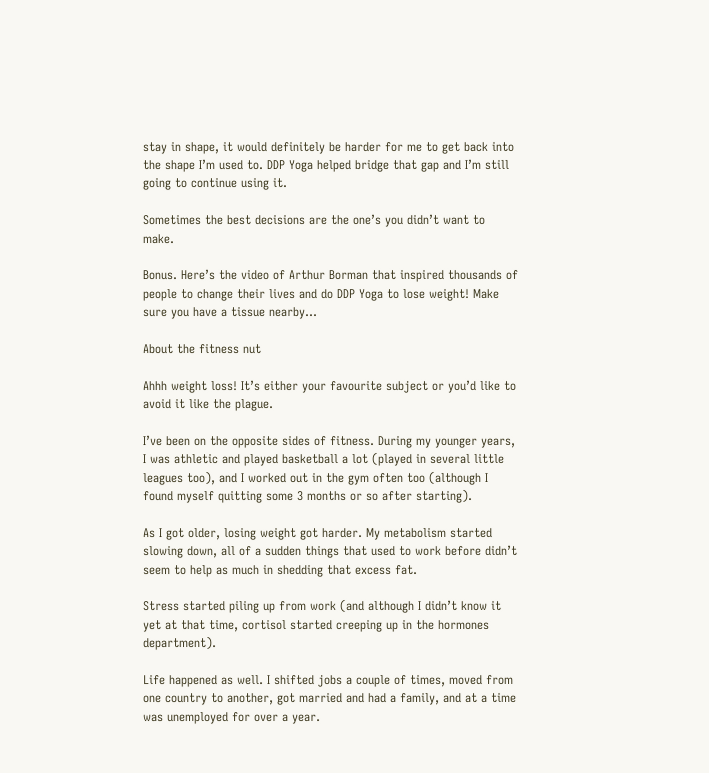stay in shape, it would definitely be harder for me to get back into the shape I’m used to. DDP Yoga helped bridge that gap and I’m still going to continue using it.

Sometimes the best decisions are the one’s you didn’t want to make.

Bonus. Here’s the video of Arthur Borman that inspired thousands of people to change their lives and do DDP Yoga to lose weight! Make sure you have a tissue nearby…

About the fitness nut

Ahhh weight loss! It’s either your favourite subject or you’d like to avoid it like the plague.

I’ve been on the opposite sides of fitness. During my younger years, I was athletic and played basketball a lot (played in several little leagues too), and I worked out in the gym often too (although I found myself quitting some 3 months or so after starting).

As I got older, losing weight got harder. My metabolism started slowing down, all of a sudden things that used to work before didn’t seem to help as much in shedding that excess fat.

Stress started piling up from work (and although I didn’t know it yet at that time, cortisol started creeping up in the hormones department).

Life happened as well. I shifted jobs a couple of times, moved from one country to another, got married and had a family, and at a time was unemployed for over a year.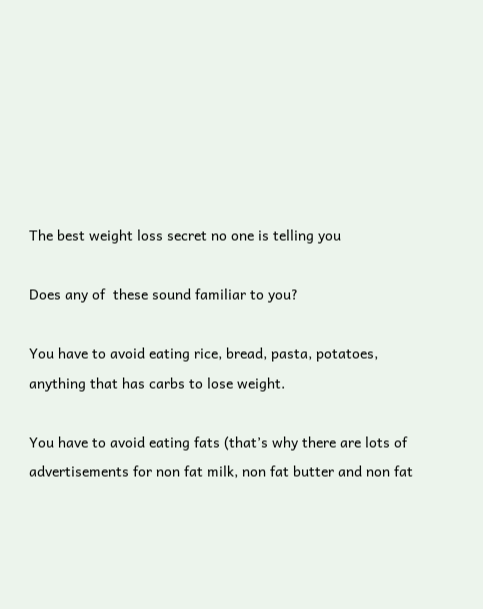The best weight loss secret no one is telling you

Does any of  these sound familiar to you?

You have to avoid eating rice, bread, pasta, potatoes, anything that has carbs to lose weight.

You have to avoid eating fats (that’s why there are lots of advertisements for non fat milk, non fat butter and non fat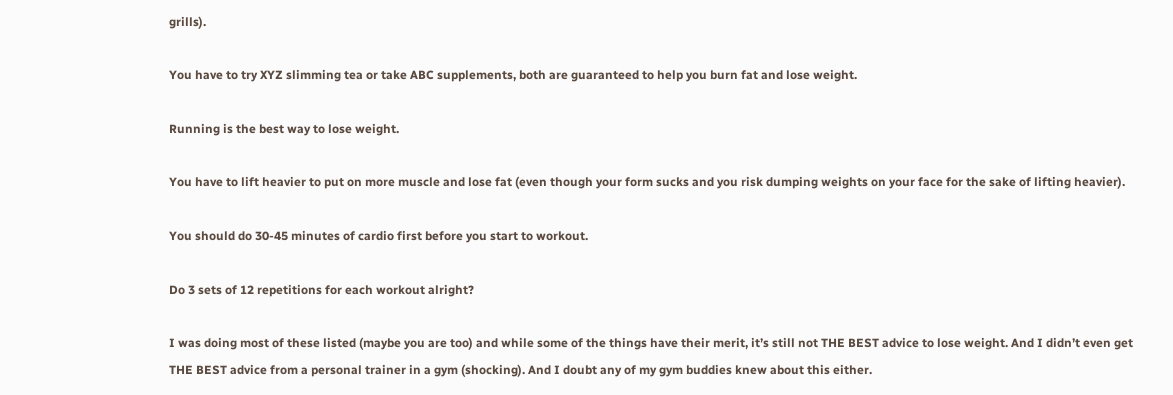grills).

You have to try XYZ slimming tea or take ABC supplements, both are guaranteed to help you burn fat and lose weight.

Running is the best way to lose weight.

You have to lift heavier to put on more muscle and lose fat (even though your form sucks and you risk dumping weights on your face for the sake of lifting heavier).

You should do 30-45 minutes of cardio first before you start to workout.

Do 3 sets of 12 repetitions for each workout alright?

I was doing most of these listed (maybe you are too) and while some of the things have their merit, it’s still not THE BEST advice to lose weight. And I didn’t even get THE BEST advice from a personal trainer in a gym (shocking). And I doubt any of my gym buddies knew about this either.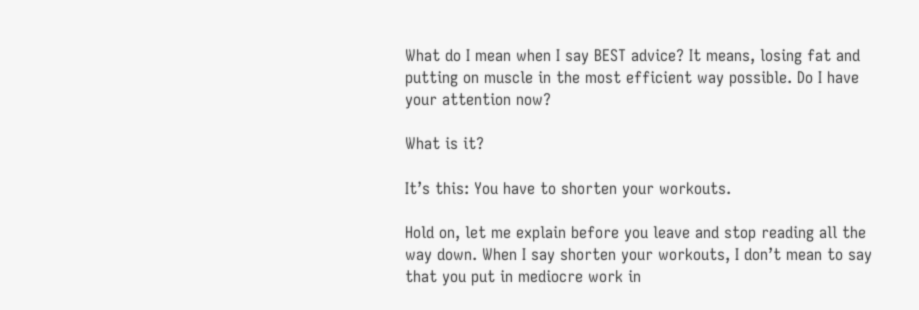What do I mean when I say BEST advice? It means, losing fat and putting on muscle in the most efficient way possible. Do I have your attention now?

What is it?

It’s this: You have to shorten your workouts.

Hold on, let me explain before you leave and stop reading all the way down. When I say shorten your workouts, I don’t mean to say that you put in mediocre work in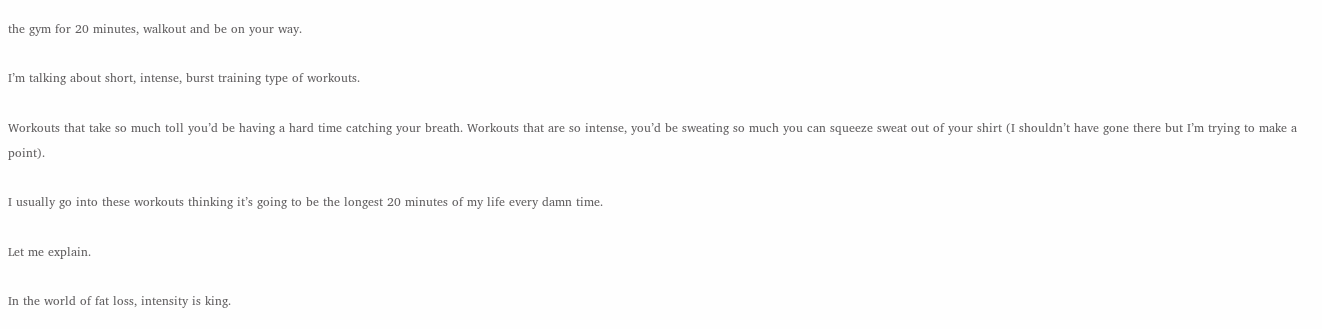the gym for 20 minutes, walkout and be on your way.

I’m talking about short, intense, burst training type of workouts.

Workouts that take so much toll you’d be having a hard time catching your breath. Workouts that are so intense, you’d be sweating so much you can squeeze sweat out of your shirt (I shouldn’t have gone there but I’m trying to make a point).

I usually go into these workouts thinking it’s going to be the longest 20 minutes of my life every damn time.

Let me explain.

In the world of fat loss, intensity is king.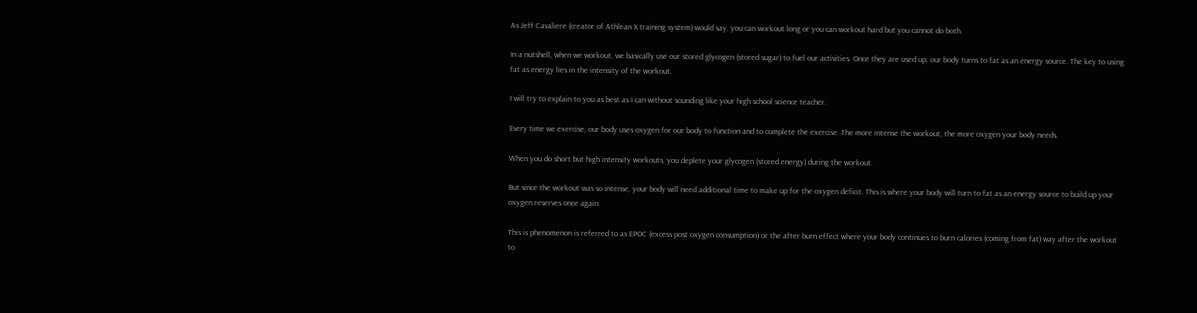As Jeff Cavaliere (creator of Athlean X training system) would say, you can workout long or you can workout hard but you cannot do both.

In a nutshell, when we workout, we basically use our stored glycogen (stored sugar) to fuel our activities. Once they are used up, our body turns to fat as an energy source. The key to using fat as energy lies in the intensity of the workout.

I will try to explain to you as best as I can without sounding like your high school science teacher.

Every time we exercise, our body uses oxygen for our body to function and to complete the exercise. The more intense the workout, the more oxygen your body needs.

When you do short but high intensity workouts, you deplete your glycogen (stored energy) during the workout.

But since the workout was so intense, your body will need additional time to make up for the oxygen deficit. This is where your body will turn to fat as an energy source to build up your oxygen reserves once again.

This is phenomenon is referred to as EPOC (excess post oxygen consumption) or the after burn effect where your body continues to burn calories (coming from fat) way after the workout to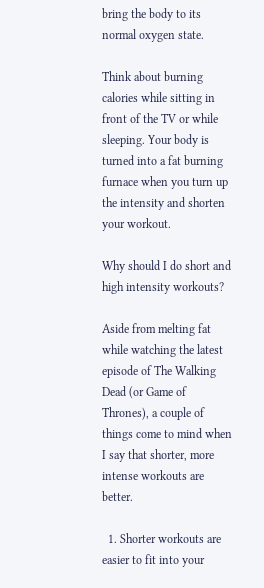bring the body to its normal oxygen state.

Think about burning calories while sitting in front of the TV or while sleeping. Your body is turned into a fat burning furnace when you turn up the intensity and shorten your workout.

Why should I do short and high intensity workouts?

Aside from melting fat while watching the latest episode of The Walking Dead (or Game of Thrones), a couple of things come to mind when I say that shorter, more intense workouts are better.

  1. Shorter workouts are easier to fit into your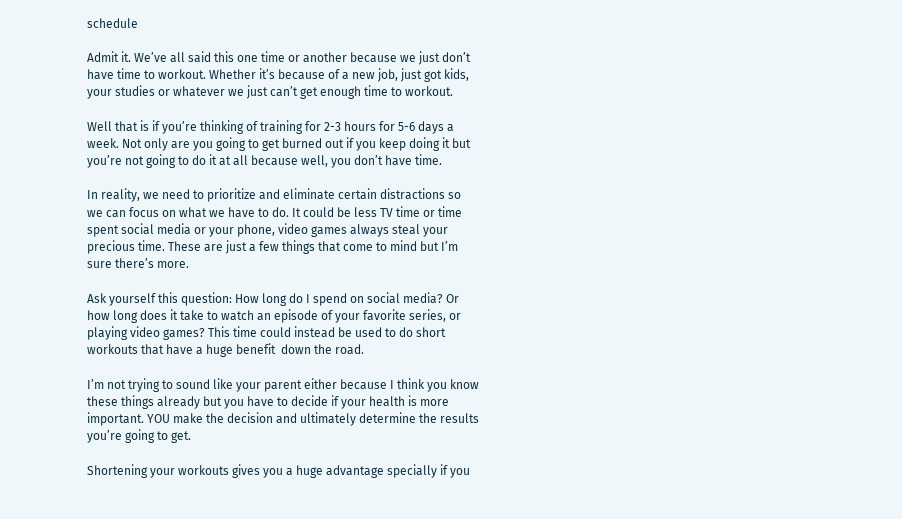schedule

Admit it. We’ve all said this one time or another because we just don’t have time to workout. Whether it’s because of a new job, just got kids, your studies or whatever we just can’t get enough time to workout.

Well that is if you’re thinking of training for 2-3 hours for 5-6 days a week. Not only are you going to get burned out if you keep doing it but you’re not going to do it at all because well, you don’t have time.

In reality, we need to prioritize and eliminate certain distractions so we can focus on what we have to do. It could be less TV time or time spent social media or your phone, video games always steal your precious time. These are just a few things that come to mind but I’m sure there’s more.

Ask yourself this question: How long do I spend on social media? Or how long does it take to watch an episode of your favorite series, or playing video games? This time could instead be used to do short workouts that have a huge benefit  down the road.

I’m not trying to sound like your parent either because I think you know these things already but you have to decide if your health is more important. YOU make the decision and ultimately determine the results you’re going to get.

Shortening your workouts gives you a huge advantage specially if you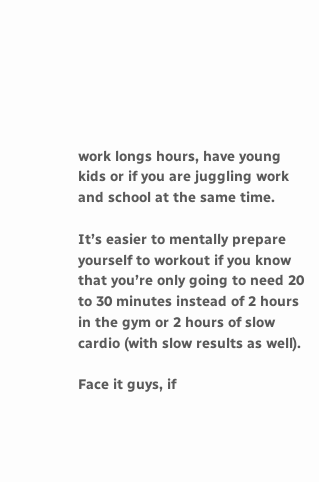work longs hours, have young kids or if you are juggling work and school at the same time.

It’s easier to mentally prepare yourself to workout if you know that you’re only going to need 20 to 30 minutes instead of 2 hours in the gym or 2 hours of slow cardio (with slow results as well).

Face it guys, if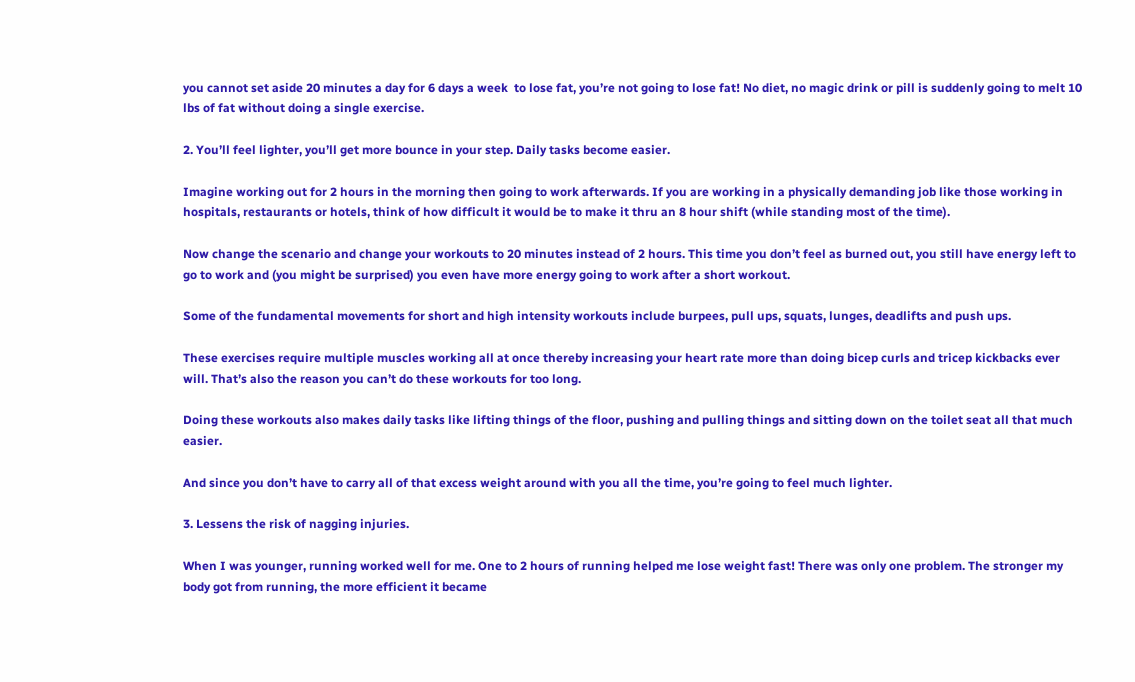you cannot set aside 20 minutes a day for 6 days a week  to lose fat, you’re not going to lose fat! No diet, no magic drink or pill is suddenly going to melt 10 lbs of fat without doing a single exercise.

2. You’ll feel lighter, you’ll get more bounce in your step. Daily tasks become easier.

Imagine working out for 2 hours in the morning then going to work afterwards. If you are working in a physically demanding job like those working in hospitals, restaurants or hotels, think of how difficult it would be to make it thru an 8 hour shift (while standing most of the time).

Now change the scenario and change your workouts to 20 minutes instead of 2 hours. This time you don’t feel as burned out, you still have energy left to go to work and (you might be surprised) you even have more energy going to work after a short workout.

Some of the fundamental movements for short and high intensity workouts include burpees, pull ups, squats, lunges, deadlifts and push ups.

These exercises require multiple muscles working all at once thereby increasing your heart rate more than doing bicep curls and tricep kickbacks ever will. That’s also the reason you can’t do these workouts for too long.

Doing these workouts also makes daily tasks like lifting things of the floor, pushing and pulling things and sitting down on the toilet seat all that much easier.

And since you don’t have to carry all of that excess weight around with you all the time, you’re going to feel much lighter.

3. Lessens the risk of nagging injuries.

When I was younger, running worked well for me. One to 2 hours of running helped me lose weight fast! There was only one problem. The stronger my body got from running, the more efficient it became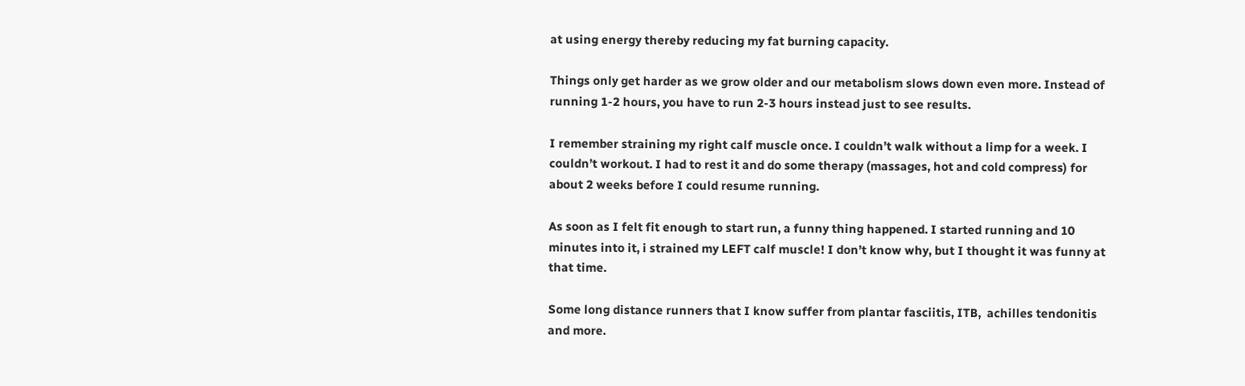at using energy thereby reducing my fat burning capacity.

Things only get harder as we grow older and our metabolism slows down even more. Instead of running 1-2 hours, you have to run 2-3 hours instead just to see results.

I remember straining my right calf muscle once. I couldn’t walk without a limp for a week. I couldn’t workout. I had to rest it and do some therapy (massages, hot and cold compress) for about 2 weeks before I could resume running.

As soon as I felt fit enough to start run, a funny thing happened. I started running and 10 minutes into it, i strained my LEFT calf muscle! I don’t know why, but I thought it was funny at that time.

Some long distance runners that I know suffer from plantar fasciitis, ITB,  achilles tendonitis and more.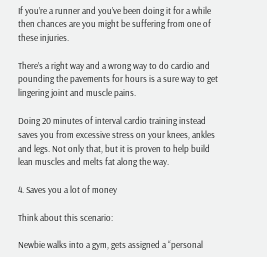If you’re a runner and you’ve been doing it for a while then chances are you might be suffering from one of these injuries.

There’s a right way and a wrong way to do cardio and pounding the pavements for hours is a sure way to get lingering joint and muscle pains.

Doing 20 minutes of interval cardio training instead saves you from excessive stress on your knees, ankles and legs. Not only that, but it is proven to help build lean muscles and melts fat along the way.

4. Saves you a lot of money

Think about this scenario:

Newbie walks into a gym, gets assigned a “personal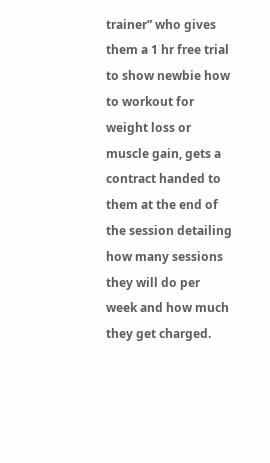trainer” who gives them a 1 hr free trial to show newbie how to workout for weight loss or muscle gain, gets a contract handed to them at the end of the session detailing how many sessions they will do per week and how much they get charged.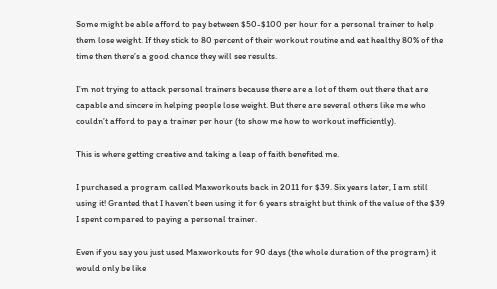Some might be able afford to pay between $50-$100 per hour for a personal trainer to help them lose weight. If they stick to 80 percent of their workout routine and eat healthy 80% of the time then there’s a good chance they will see results.

I’m not trying to attack personal trainers because there are a lot of them out there that are capable and sincere in helping people lose weight. But there are several others like me who couldn’t afford to pay a trainer per hour (to show me how to workout inefficiently).

This is where getting creative and taking a leap of faith benefited me.

I purchased a program called Maxworkouts back in 2011 for $39. Six years later, I am still using it! Granted that I haven’t been using it for 6 years straight but think of the value of the $39 I spent compared to paying a personal trainer.

Even if you say you just used Maxworkouts for 90 days (the whole duration of the program) it would only be like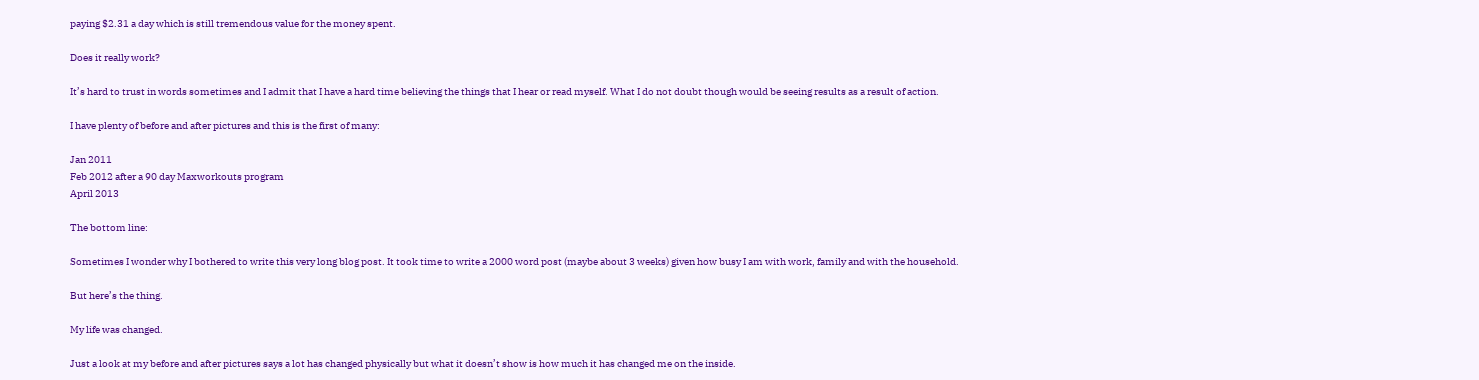paying $2.31 a day which is still tremendous value for the money spent.

Does it really work?

It’s hard to trust in words sometimes and I admit that I have a hard time believing the things that I hear or read myself. What I do not doubt though would be seeing results as a result of action.

I have plenty of before and after pictures and this is the first of many:

Jan 2011
Feb 2012 after a 90 day Maxworkouts program
April 2013

The bottom line:

Sometimes I wonder why I bothered to write this very long blog post. It took time to write a 2000 word post (maybe about 3 weeks) given how busy I am with work, family and with the household.

But here’s the thing.

My life was changed.

Just a look at my before and after pictures says a lot has changed physically but what it doesn’t show is how much it has changed me on the inside.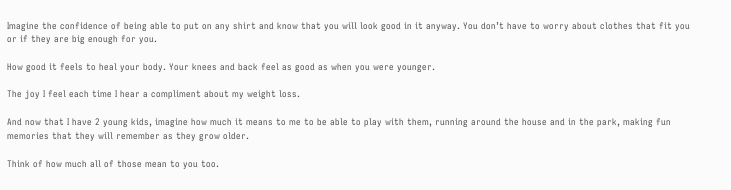Imagine the confidence of being able to put on any shirt and know that you will look good in it anyway. You don’t have to worry about clothes that fit you or if they are big enough for you.

How good it feels to heal your body. Your knees and back feel as good as when you were younger.

The joy I feel each time I hear a compliment about my weight loss.

And now that I have 2 young kids, imagine how much it means to me to be able to play with them, running around the house and in the park, making fun memories that they will remember as they grow older.

Think of how much all of those mean to you too.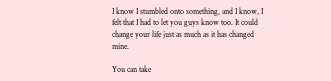I know I stumbled onto something, and I know, I felt that I had to let you guys know too. It could change your life just as much as it has changed mine.

You can take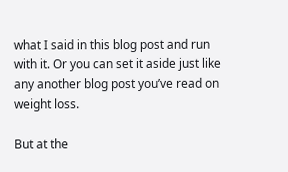what I said in this blog post and run with it. Or you can set it aside just like any another blog post you’ve read on weight loss.

But at the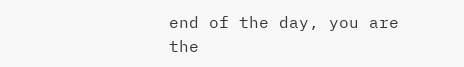end of the day, you are the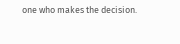one who makes the decision.